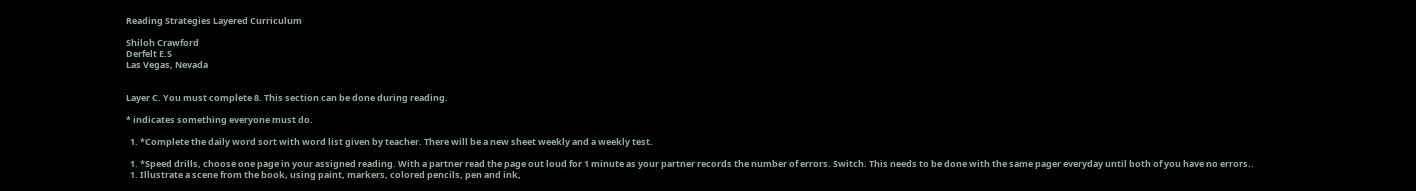Reading Strategies Layered Curriculum

Shiloh Crawford
Derfelt E.S
Las Vegas, Nevada


Layer C. You must complete 8. This section can be done during reading.

* indicates something everyone must do.

  1. *Complete the daily word sort with word list given by teacher. There will be a new sheet weekly and a weekly test.

  1. *Speed drills, choose one page in your assigned reading. With a partner read the page out loud for 1 minute as your partner records the number of errors. Switch. This needs to be done with the same pager everyday until both of you have no errors..
  1. Illustrate a scene from the book, using paint, markers, colored pencils, pen and ink,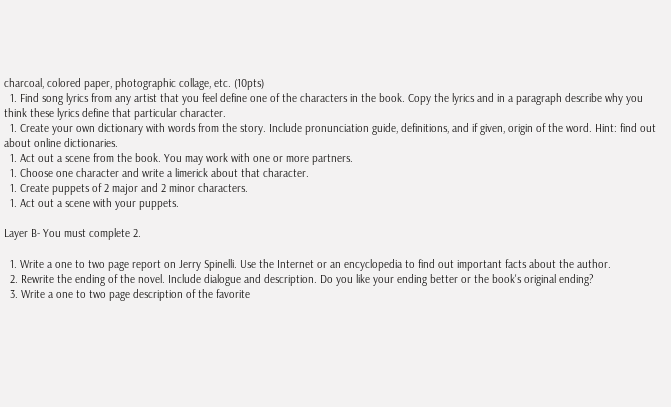charcoal, colored paper, photographic collage, etc. (10pts)
  1. Find song lyrics from any artist that you feel define one of the characters in the book. Copy the lyrics and in a paragraph describe why you think these lyrics define that particular character.
  1. Create your own dictionary with words from the story. Include pronunciation guide, definitions, and if given, origin of the word. Hint: find out about online dictionaries.
  1. Act out a scene from the book. You may work with one or more partners.
  1. Choose one character and write a limerick about that character.
  1. Create puppets of 2 major and 2 minor characters.
  1. Act out a scene with your puppets.

Layer B- You must complete 2.

  1. Write a one to two page report on Jerry Spinelli. Use the Internet or an encyclopedia to find out important facts about the author.
  2. Rewrite the ending of the novel. Include dialogue and description. Do you like your ending better or the book's original ending?
  3. Write a one to two page description of the favorite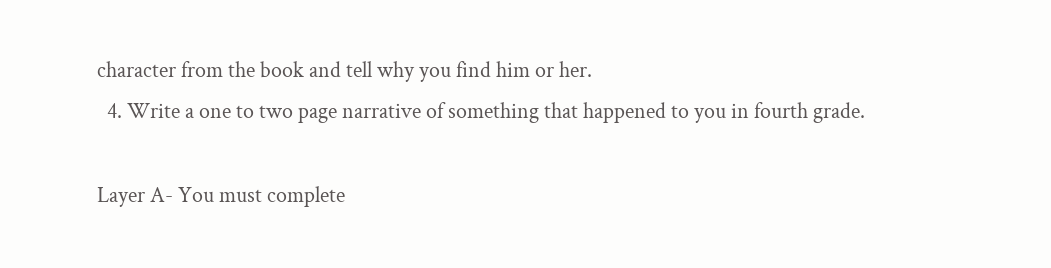character from the book and tell why you find him or her.
  4. Write a one to two page narrative of something that happened to you in fourth grade.

Layer A- You must complete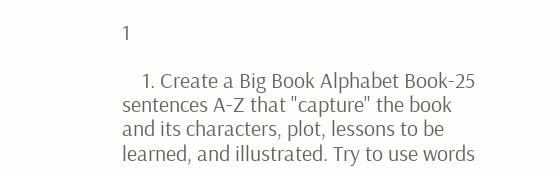1

    1. Create a Big Book Alphabet Book-25 sentences A-Z that "capture" the book and its characters, plot, lessons to be learned, and illustrated. Try to use words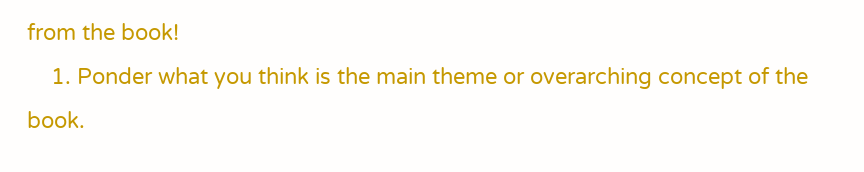from the book!
    1. Ponder what you think is the main theme or overarching concept of the     book.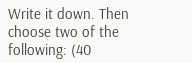Write it down. Then choose two of the following: (40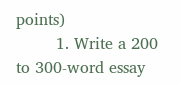points)
        1. Write a 200 to 300-word essay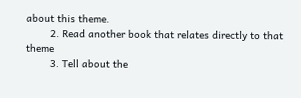about this theme.
        2. Read another book that relates directly to that theme
        3. Tell about the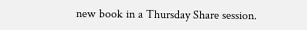new book in a Thursday Share session.